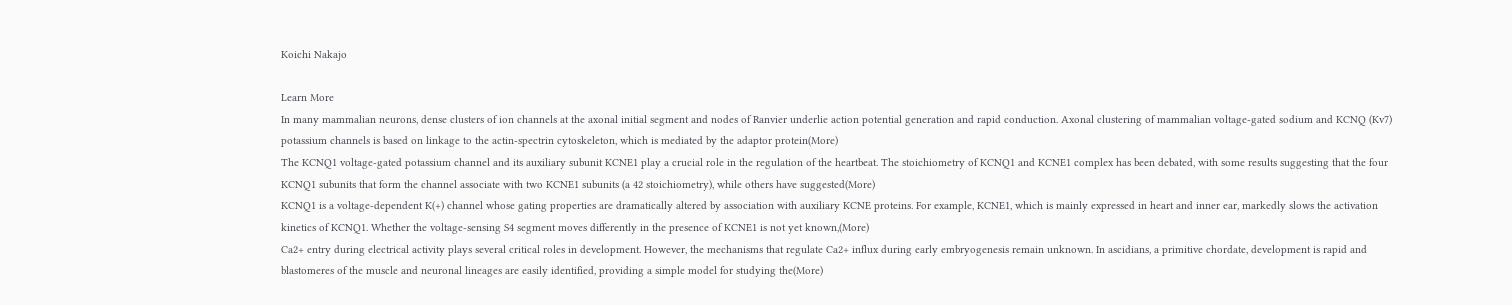Koichi Nakajo

Learn More
In many mammalian neurons, dense clusters of ion channels at the axonal initial segment and nodes of Ranvier underlie action potential generation and rapid conduction. Axonal clustering of mammalian voltage-gated sodium and KCNQ (Kv7) potassium channels is based on linkage to the actin-spectrin cytoskeleton, which is mediated by the adaptor protein(More)
The KCNQ1 voltage-gated potassium channel and its auxiliary subunit KCNE1 play a crucial role in the regulation of the heartbeat. The stoichiometry of KCNQ1 and KCNE1 complex has been debated, with some results suggesting that the four KCNQ1 subunits that form the channel associate with two KCNE1 subunits (a 42 stoichiometry), while others have suggested(More)
KCNQ1 is a voltage-dependent K(+) channel whose gating properties are dramatically altered by association with auxiliary KCNE proteins. For example, KCNE1, which is mainly expressed in heart and inner ear, markedly slows the activation kinetics of KCNQ1. Whether the voltage-sensing S4 segment moves differently in the presence of KCNE1 is not yet known,(More)
Ca2+ entry during electrical activity plays several critical roles in development. However, the mechanisms that regulate Ca2+ influx during early embryogenesis remain unknown. In ascidians, a primitive chordate, development is rapid and blastomeres of the muscle and neuronal lineages are easily identified, providing a simple model for studying the(More)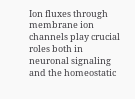Ion fluxes through membrane ion channels play crucial roles both in neuronal signaling and the homeostatic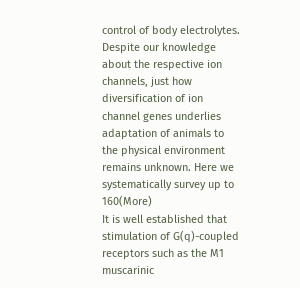control of body electrolytes. Despite our knowledge about the respective ion channels, just how diversification of ion channel genes underlies adaptation of animals to the physical environment remains unknown. Here we systematically survey up to 160(More)
It is well established that stimulation of G(q)-coupled receptors such as the M1 muscarinic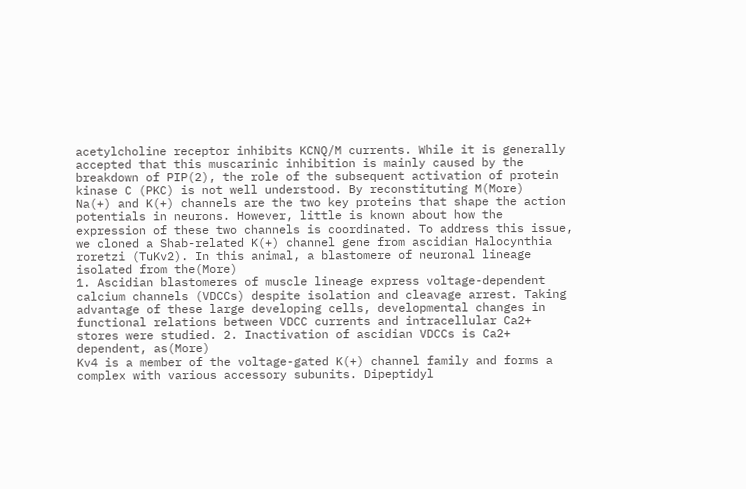acetylcholine receptor inhibits KCNQ/M currents. While it is generally accepted that this muscarinic inhibition is mainly caused by the breakdown of PIP(2), the role of the subsequent activation of protein kinase C (PKC) is not well understood. By reconstituting M(More)
Na(+) and K(+) channels are the two key proteins that shape the action potentials in neurons. However, little is known about how the expression of these two channels is coordinated. To address this issue, we cloned a Shab-related K(+) channel gene from ascidian Halocynthia roretzi (TuKv2). In this animal, a blastomere of neuronal lineage isolated from the(More)
1. Ascidian blastomeres of muscle lineage express voltage-dependent calcium channels (VDCCs) despite isolation and cleavage arrest. Taking advantage of these large developing cells, developmental changes in functional relations between VDCC currents and intracellular Ca2+ stores were studied. 2. Inactivation of ascidian VDCCs is Ca2+ dependent, as(More)
Kv4 is a member of the voltage-gated K(+) channel family and forms a complex with various accessory subunits. Dipeptidyl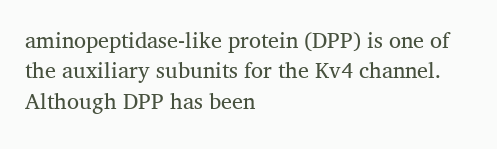aminopeptidase-like protein (DPP) is one of the auxiliary subunits for the Kv4 channel. Although DPP has been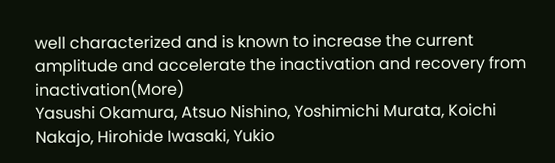well characterized and is known to increase the current amplitude and accelerate the inactivation and recovery from inactivation(More)
Yasushi Okamura, Atsuo Nishino, Yoshimichi Murata, Koichi Nakajo, Hirohide Iwasaki, Yukio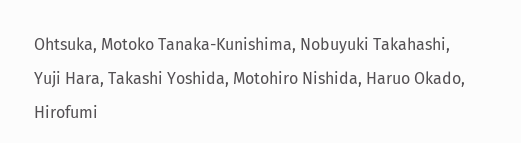Ohtsuka, Motoko Tanaka-Kunishima, Nobuyuki Takahashi, Yuji Hara, Takashi Yoshida, Motohiro Nishida, Haruo Okado, Hirofumi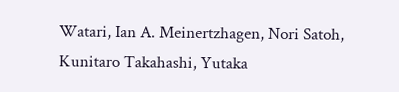Watari, Ian A. Meinertzhagen, Nori Satoh, Kunitaro Takahashi, Yutaka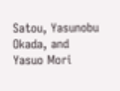Satou, Yasunobu Okada, and Yasuo Mori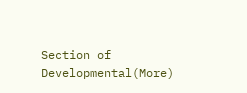Section of Developmental(More)